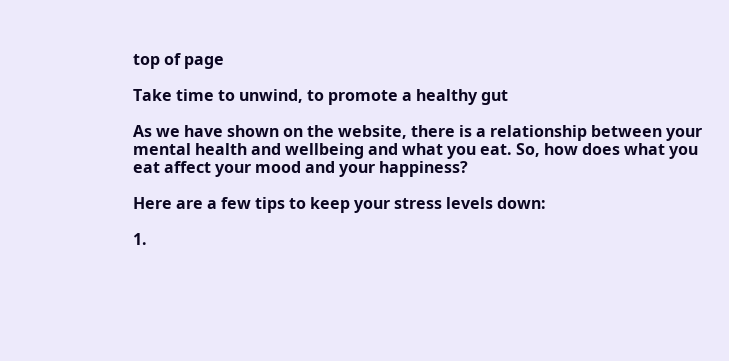top of page

Take time to unwind, to promote a healthy gut

As we have shown on the website, there is a relationship between your mental health and wellbeing and what you eat. So, how does what you eat affect your mood and your happiness?

Here are a few tips to keep your stress levels down:

1.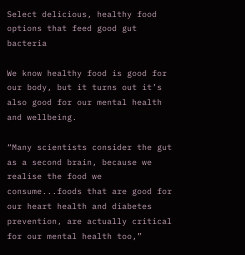Select delicious, healthy food options that feed good gut bacteria

We know healthy food is good for our body, but it turns out it’s also good for our mental health and wellbeing.

“Many scientists consider the gut as a second brain, because we realise the food we consume...foods that are good for our heart health and diabetes prevention, are actually critical for our mental health too,”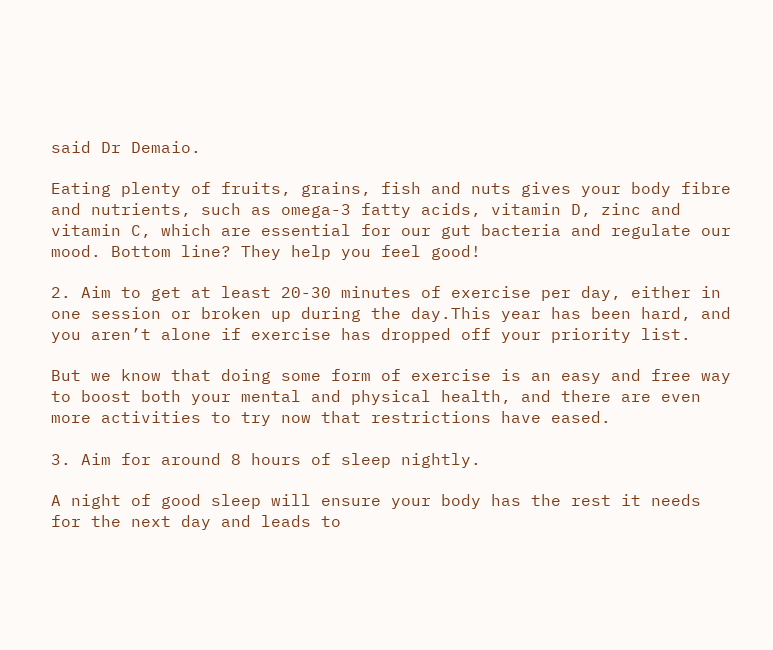said Dr Demaio.

Eating plenty of fruits, grains, fish and nuts gives your body fibre and nutrients, such as omega-3 fatty acids, vitamin D, zinc and vitamin C, which are essential for our gut bacteria and regulate our mood. Bottom line? They help you feel good!

2. Aim to get at least 20-30 minutes of exercise per day, either in one session or broken up during the day.This year has been hard, and you aren’t alone if exercise has dropped off your priority list.

But we know that doing some form of exercise is an easy and free way to boost both your mental and physical health, and there are even more activities to try now that restrictions have eased.

3. Aim for around 8 hours of sleep nightly.

A night of good sleep will ensure your body has the rest it needs for the next day and leads to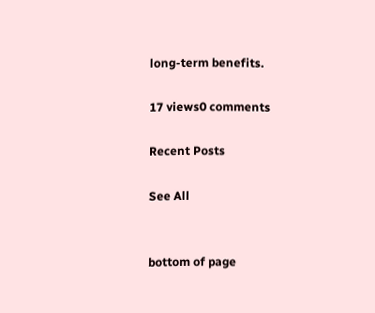long-term benefits.

17 views0 comments

Recent Posts

See All


bottom of page